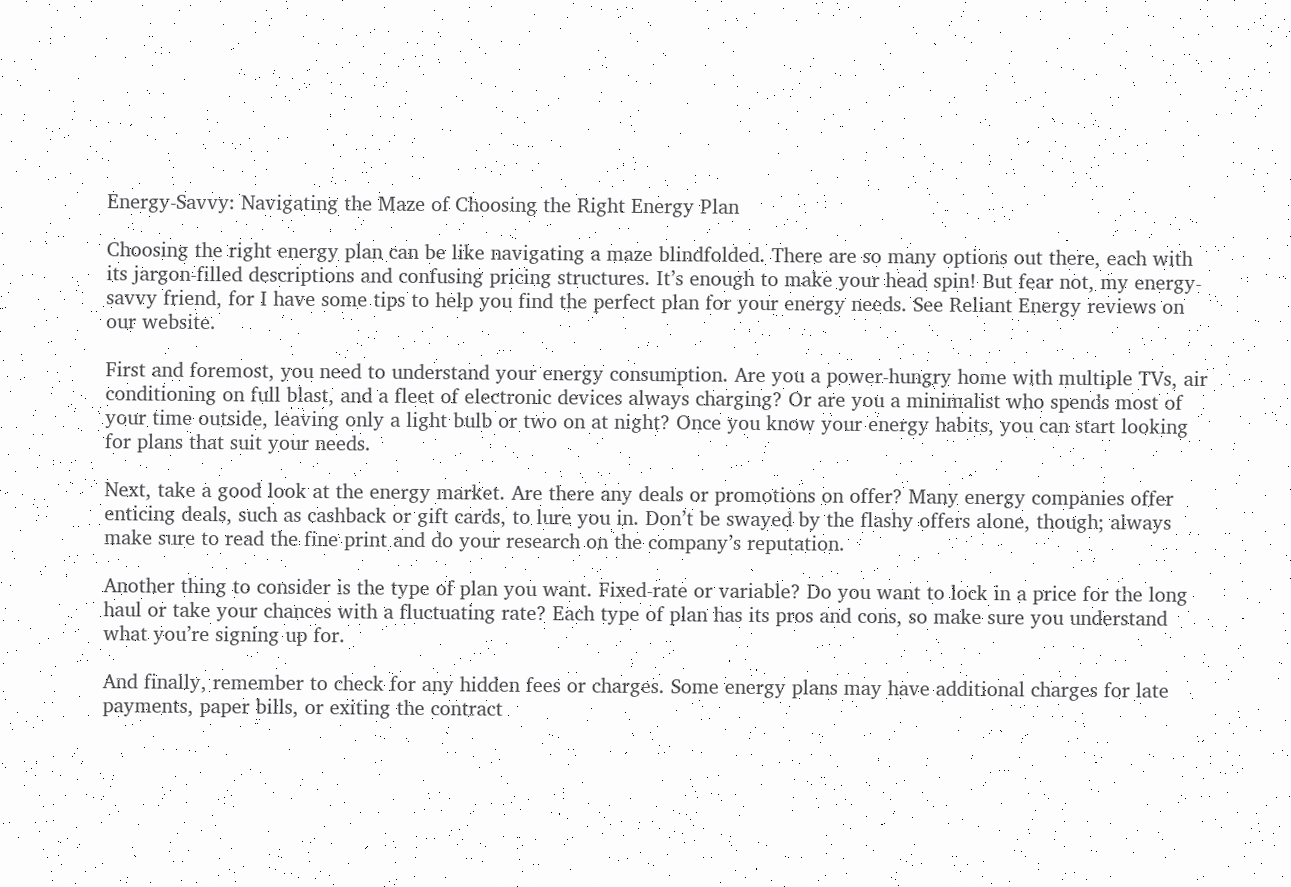Energy-Savvy: Navigating the Maze of Choosing the Right Energy Plan

Choosing the right energy plan can be like navigating a maze blindfolded. There are so many options out there, each with its jargon-filled descriptions and confusing pricing structures. It’s enough to make your head spin! But fear not, my energy-savvy friend, for I have some tips to help you find the perfect plan for your energy needs. See Reliant Energy reviews on our website.

First and foremost, you need to understand your energy consumption. Are you a power-hungry home with multiple TVs, air conditioning on full blast, and a fleet of electronic devices always charging? Or are you a minimalist who spends most of your time outside, leaving only a light bulb or two on at night? Once you know your energy habits, you can start looking for plans that suit your needs.

Next, take a good look at the energy market. Are there any deals or promotions on offer? Many energy companies offer enticing deals, such as cashback or gift cards, to lure you in. Don’t be swayed by the flashy offers alone, though; always make sure to read the fine print and do your research on the company’s reputation.

Another thing to consider is the type of plan you want. Fixed-rate or variable? Do you want to lock in a price for the long haul or take your chances with a fluctuating rate? Each type of plan has its pros and cons, so make sure you understand what you’re signing up for.

And finally, remember to check for any hidden fees or charges. Some energy plans may have additional charges for late payments, paper bills, or exiting the contract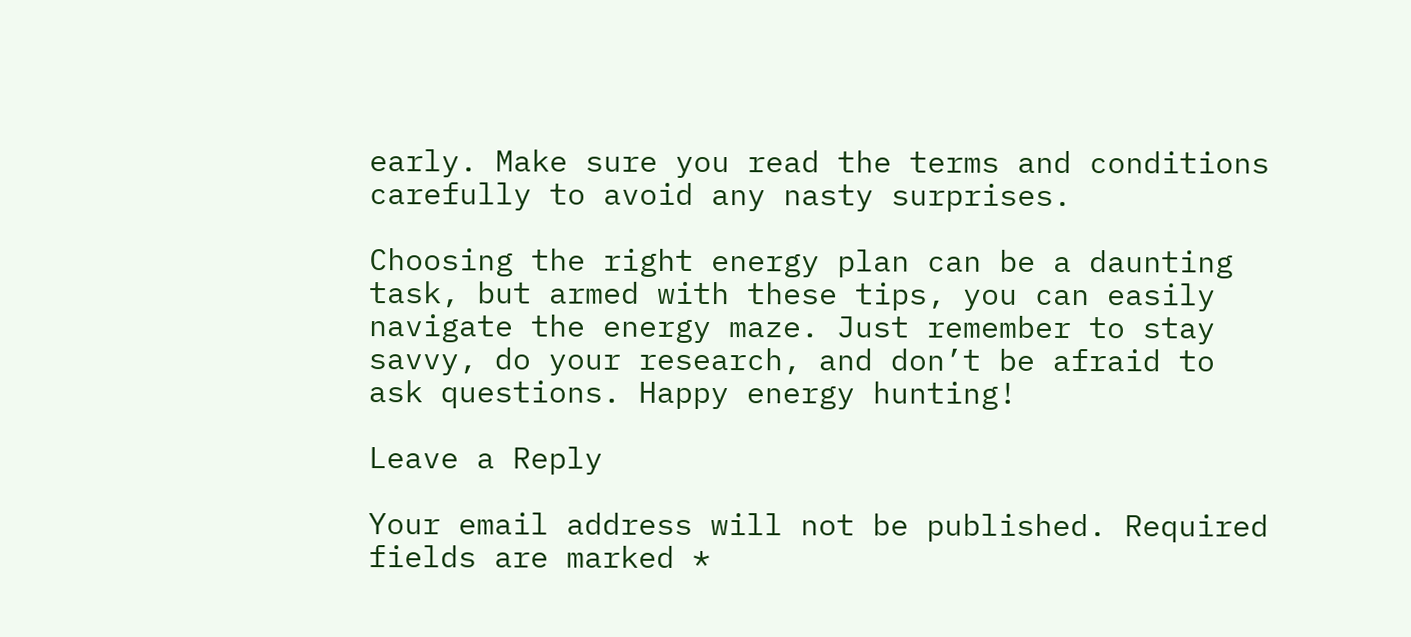early. Make sure you read the terms and conditions carefully to avoid any nasty surprises.

Choosing the right energy plan can be a daunting task, but armed with these tips, you can easily navigate the energy maze. Just remember to stay savvy, do your research, and don’t be afraid to ask questions. Happy energy hunting!

Leave a Reply

Your email address will not be published. Required fields are marked *